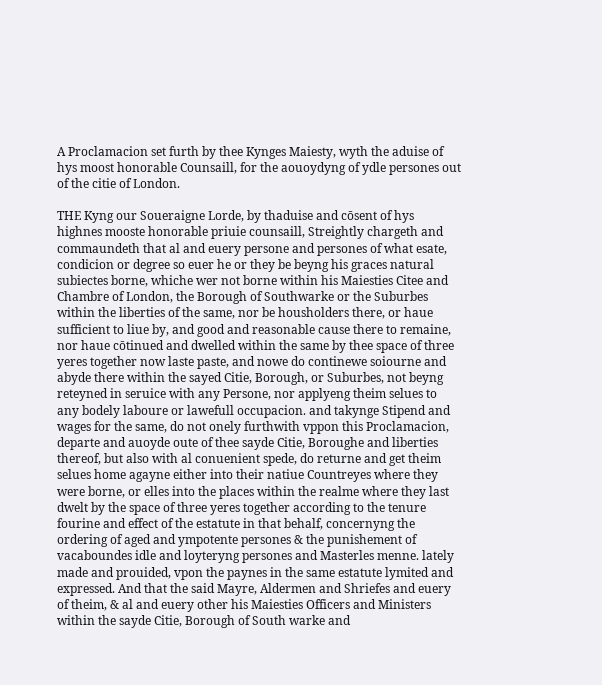A Proclamacion set furth by thee Kynges Maiesty, wyth the aduise of hys moost honorable Counsaill, for the aouoydyng of ydle persones out of the citie of London.

THE Kyng our Soueraigne Lorde, by thaduise and cōsent of hys highnes mooste honorable priuie counsaill, Streightly chargeth and commaundeth that al and euery persone and persones of what esate, condicion or degree so euer he or they be beyng his graces natural subiectes borne, whiche wer not borne within his Maiesties Citee and Chambre of London, the Borough of Southwarke or the Suburbes within the liberties of the same, nor be housholders there, or haue sufficient to liue by, and good and reasonable cause there to remaine, nor haue cōtinued and dwelled within the same by thee space of three yeres together now laste paste, and nowe do continewe soiourne and abyde there within the sayed Citie, Borough, or Suburbes, not beyng reteyned in seruice with any Persone, nor applyeng theim selues to any bodely laboure or lawefull occupacion. and takynge Stipend and wages for the same, do not onely furthwith vppon this Proclamacion, departe and auoyde oute of thee sayde Citie, Boroughe and liberties thereof, but also with al conuenient spede, do returne and get theim selues home agayne either into their natiue Countreyes where they were borne, or elles into the places within the realme where they last dwelt by the space of three yeres together according to the tenure fourine and effect of the estatute in that behalf, concernyng the ordering of aged and ympotente persones & the punishement of vacaboundes idle and loyteryng persones and Masterles menne. lately made and prouided, vpon the paynes in the same estatute lymited and expressed. And that the said Mayre, Aldermen and Shriefes and euery of theim, & al and euery other his Maiesties Officers and Ministers within the sayde Citie, Borough of South warke and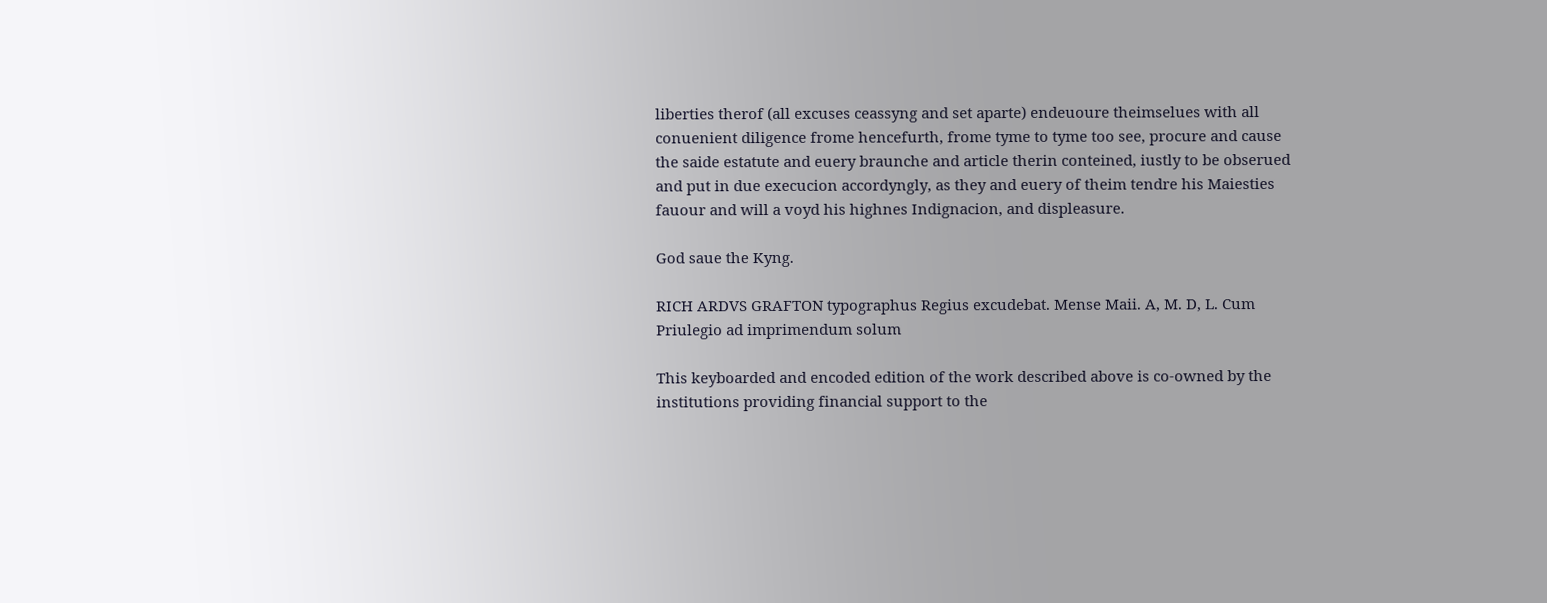liberties therof (all excuses ceassyng and set aparte) endeuoure theimselues with all conuenient diligence frome hencefurth, frome tyme to tyme too see, procure and cause the saide estatute and euery braunche and article therin conteined, iustly to be obserued and put in due execucion accordyngly, as they and euery of theim tendre his Maiesties fauour and will a voyd his highnes Indignacion, and displeasure.

God saue the Kyng.

RICH ARDVS GRAFTON typographus Regius excudebat. Mense Maii. A, M. D, L. Cum Priulegio ad imprimendum solum

This keyboarded and encoded edition of the work described above is co-owned by the institutions providing financial support to the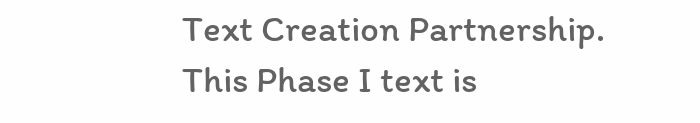Text Creation Partnership. This Phase I text is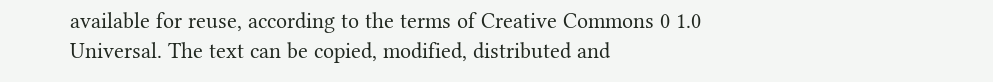available for reuse, according to the terms of Creative Commons 0 1.0 Universal. The text can be copied, modified, distributed and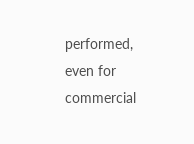performed, even for commercial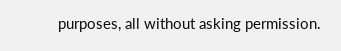purposes, all without asking permission.